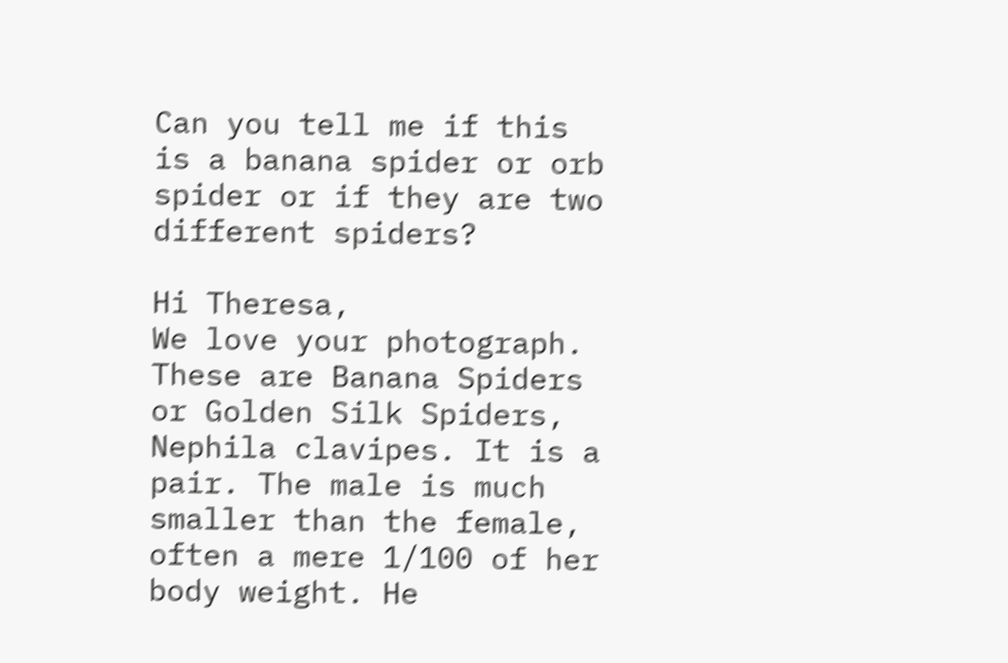Can you tell me if this is a banana spider or orb spider or if they are two different spiders?

Hi Theresa,
We love your photograph. These are Banana Spiders or Golden Silk Spiders, Nephila clavipes. It is a pair. The male is much smaller than the female, often a mere 1/100 of her body weight. He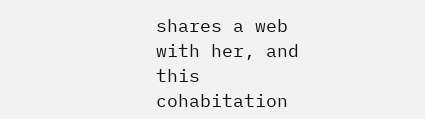shares a web with her, and this cohabitation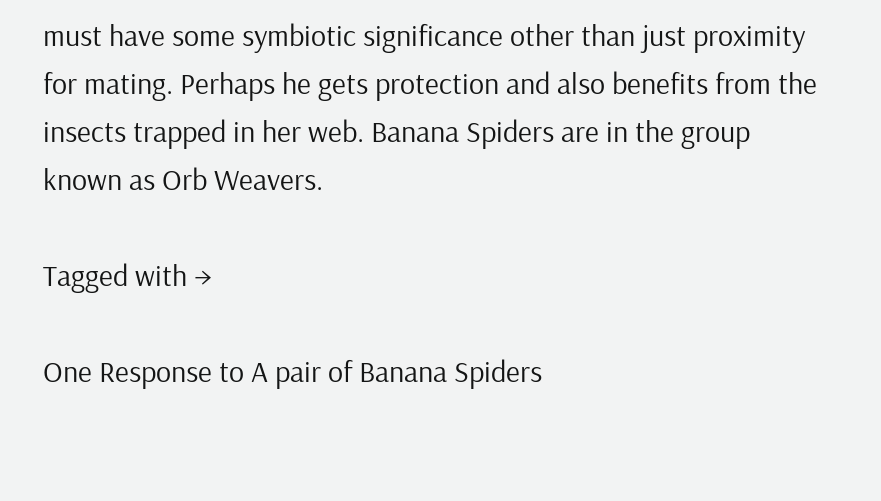must have some symbiotic significance other than just proximity for mating. Perhaps he gets protection and also benefits from the insects trapped in her web. Banana Spiders are in the group known as Orb Weavers.

Tagged with →

One Response to A pair of Banana Spiders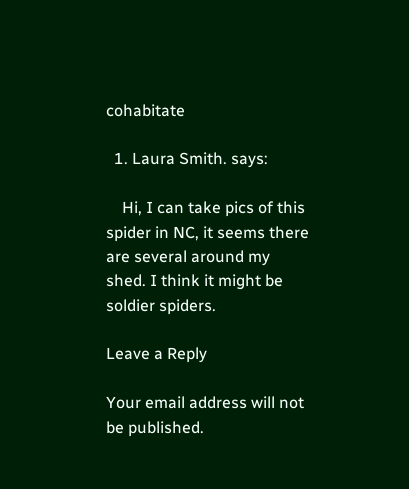cohabitate

  1. Laura Smith. says:

    Hi, I can take pics of this spider in NC, it seems there are several around my shed. I think it might be soldier spiders.

Leave a Reply

Your email address will not be published.